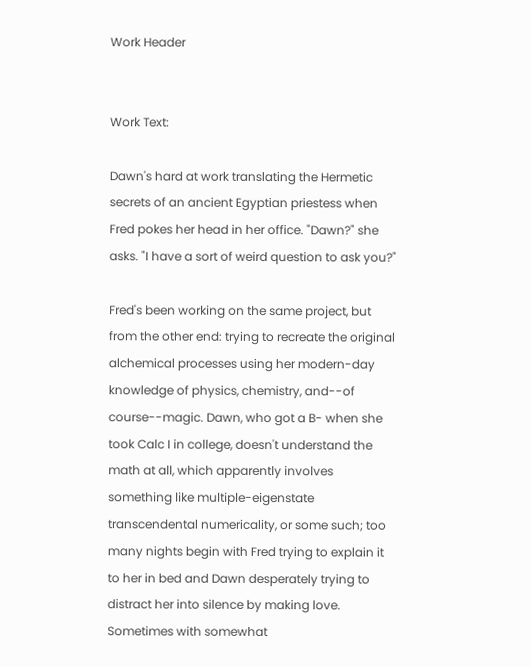Work Header


Work Text:

Dawn's hard at work translating the Hermetic secrets of an ancient Egyptian priestess when Fred pokes her head in her office. "Dawn?" she asks. "I have a sort of weird question to ask you?"

Fred's been working on the same project, but from the other end: trying to recreate the original alchemical processes using her modern-day knowledge of physics, chemistry, and--of course--magic. Dawn, who got a B- when she took Calc I in college, doesn't understand the math at all, which apparently involves something like multiple-eigenstate transcendental numericality, or some such; too many nights begin with Fred trying to explain it to her in bed and Dawn desperately trying to distract her into silence by making love. Sometimes with somewhat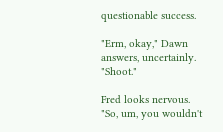questionable success.

"Erm, okay," Dawn answers, uncertainly. "Shoot."

Fred looks nervous. "So, um, you wouldn't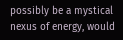possibly be a mystical nexus of energy, would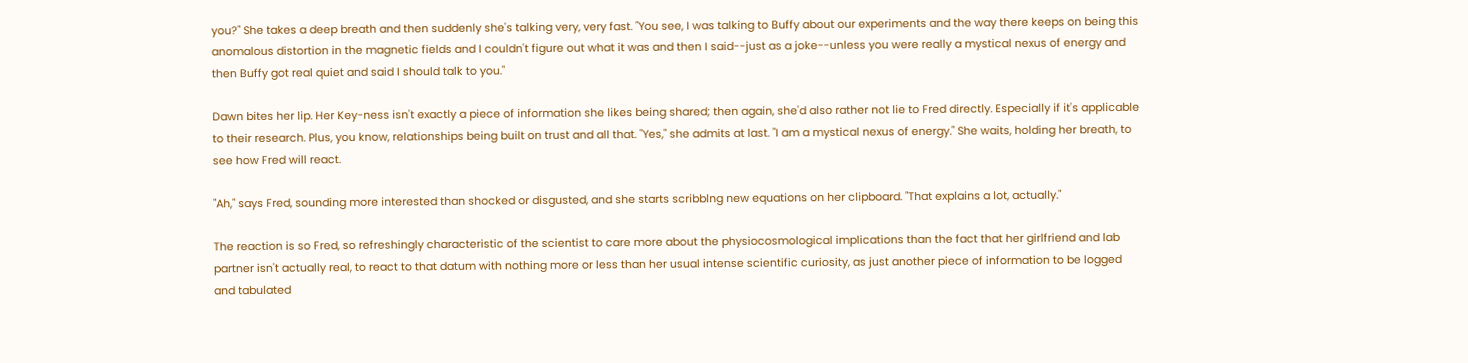you?" She takes a deep breath and then suddenly she's talking very, very fast. "You see, I was talking to Buffy about our experiments and the way there keeps on being this anomalous distortion in the magnetic fields and I couldn't figure out what it was and then I said--just as a joke--unless you were really a mystical nexus of energy and then Buffy got real quiet and said I should talk to you."

Dawn bites her lip. Her Key-ness isn't exactly a piece of information she likes being shared; then again, she'd also rather not lie to Fred directly. Especially if it's applicable to their research. Plus, you know, relationships being built on trust and all that. "Yes," she admits at last. "I am a mystical nexus of energy." She waits, holding her breath, to see how Fred will react.

"Ah," says Fred, sounding more interested than shocked or disgusted, and she starts scribblng new equations on her clipboard. "That explains a lot, actually."

The reaction is so Fred, so refreshingly characteristic of the scientist to care more about the physiocosmological implications than the fact that her girlfriend and lab partner isn't actually real, to react to that datum with nothing more or less than her usual intense scientific curiosity, as just another piece of information to be logged and tabulated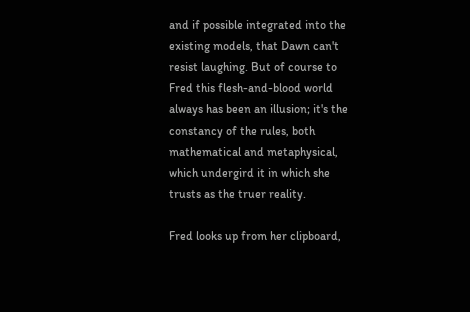and if possible integrated into the existing models, that Dawn can't resist laughing. But of course to Fred this flesh-and-blood world always has been an illusion; it's the constancy of the rules, both mathematical and metaphysical, which undergird it in which she trusts as the truer reality.

Fred looks up from her clipboard,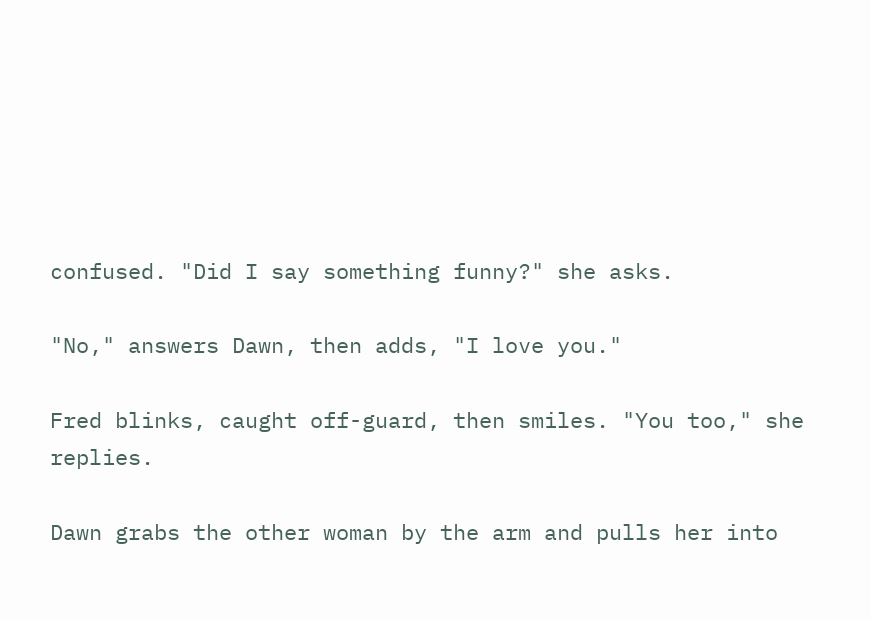confused. "Did I say something funny?" she asks.

"No," answers Dawn, then adds, "I love you."

Fred blinks, caught off-guard, then smiles. "You too," she replies.

Dawn grabs the other woman by the arm and pulls her into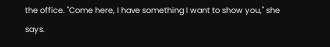the office. "Come here, I have something I want to show you," she says.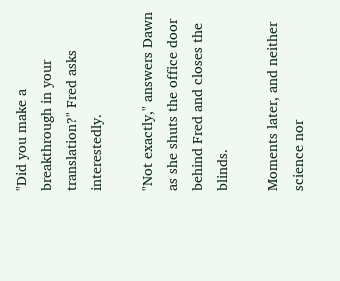"Did you make a breakthrough in your translation?" Fred asks interestedly.

"Not exactly," answers Dawn as she shuts the office door behind Fred and closes the blinds.

Moments later, and neither science nor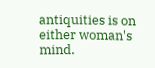antiquities is on either woman's mind.